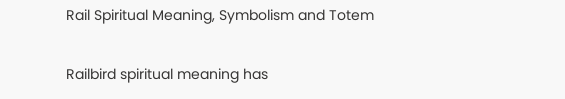Rail Spiritual Meaning, Symbolism and Totem

Railbird spiritual meaning has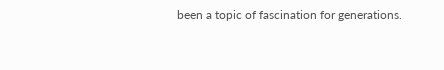been a topic of fascination for generations.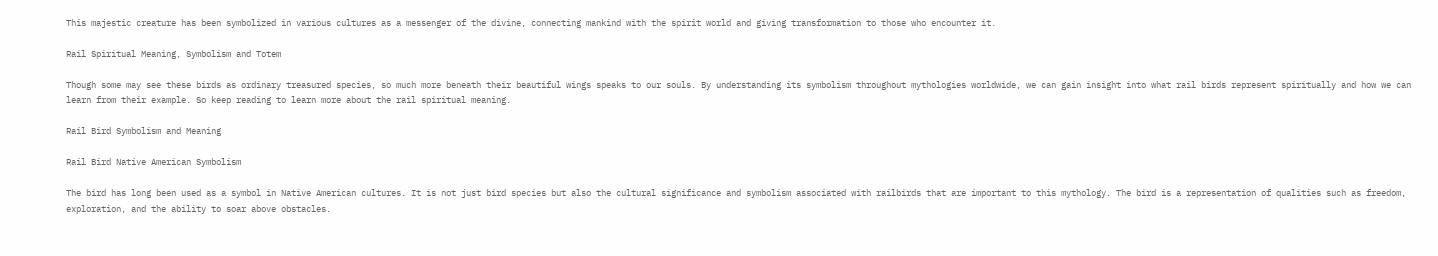This majestic creature has been symbolized in various cultures as a messenger of the divine, connecting mankind with the spirit world and giving transformation to those who encounter it.

Rail Spiritual Meaning, Symbolism and Totem

Though some may see these birds as ordinary treasured species, so much more beneath their beautiful wings speaks to our souls. By understanding its symbolism throughout mythologies worldwide, we can gain insight into what rail birds represent spiritually and how we can learn from their example. So keep reading to learn more about the rail spiritual meaning.

Rail Bird Symbolism and Meaning

Rail Bird Native American Symbolism

The bird has long been used as a symbol in Native American cultures. It is not just bird species but also the cultural significance and symbolism associated with railbirds that are important to this mythology. The bird is a representation of qualities such as freedom, exploration, and the ability to soar above obstacles.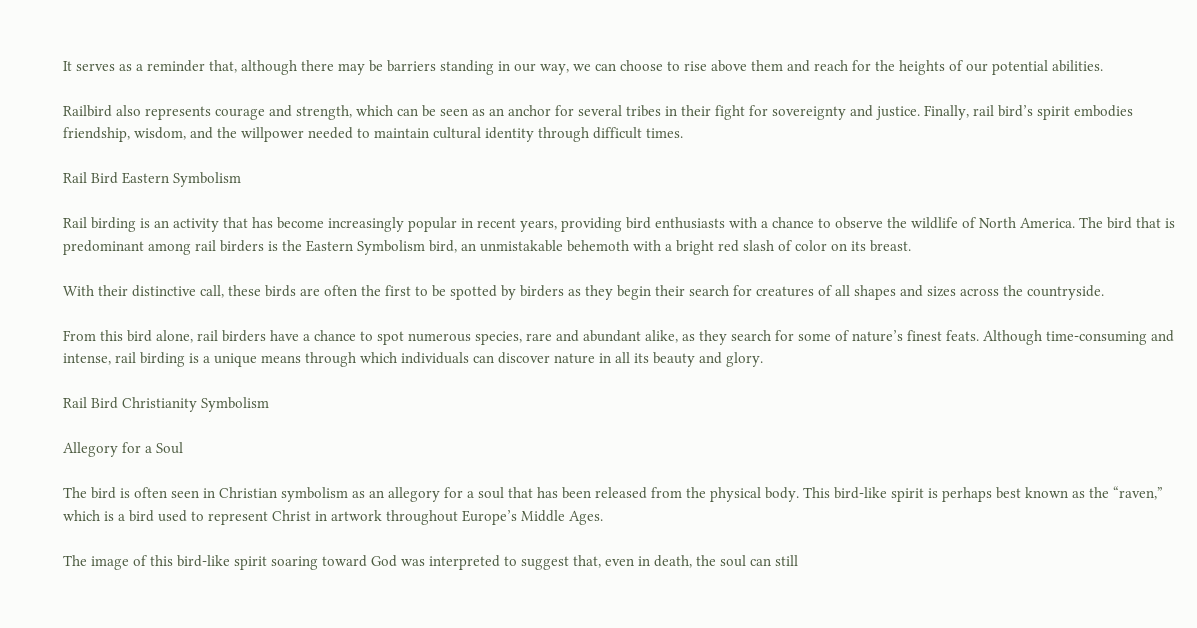It serves as a reminder that, although there may be barriers standing in our way, we can choose to rise above them and reach for the heights of our potential abilities.

Railbird also represents courage and strength, which can be seen as an anchor for several tribes in their fight for sovereignty and justice. Finally, rail bird’s spirit embodies friendship, wisdom, and the willpower needed to maintain cultural identity through difficult times.

Rail Bird Eastern Symbolism

Rail birding is an activity that has become increasingly popular in recent years, providing bird enthusiasts with a chance to observe the wildlife of North America. The bird that is predominant among rail birders is the Eastern Symbolism bird, an unmistakable behemoth with a bright red slash of color on its breast.

With their distinctive call, these birds are often the first to be spotted by birders as they begin their search for creatures of all shapes and sizes across the countryside.

From this bird alone, rail birders have a chance to spot numerous species, rare and abundant alike, as they search for some of nature’s finest feats. Although time-consuming and intense, rail birding is a unique means through which individuals can discover nature in all its beauty and glory.

Rail Bird Christianity Symbolism

Allegory for a Soul

The bird is often seen in Christian symbolism as an allegory for a soul that has been released from the physical body. This bird-like spirit is perhaps best known as the “raven,” which is a bird used to represent Christ in artwork throughout Europe’s Middle Ages.

The image of this bird-like spirit soaring toward God was interpreted to suggest that, even in death, the soul can still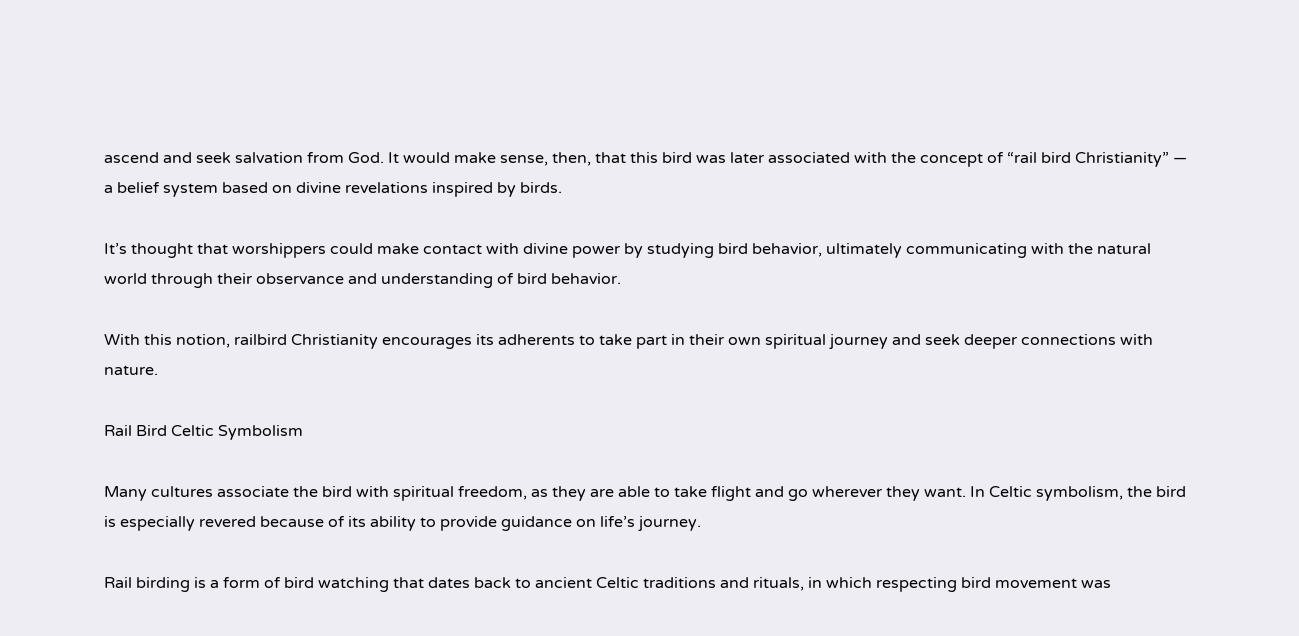ascend and seek salvation from God. It would make sense, then, that this bird was later associated with the concept of “rail bird Christianity” — a belief system based on divine revelations inspired by birds.

It’s thought that worshippers could make contact with divine power by studying bird behavior, ultimately communicating with the natural world through their observance and understanding of bird behavior.

With this notion, railbird Christianity encourages its adherents to take part in their own spiritual journey and seek deeper connections with nature.

Rail Bird Celtic Symbolism

Many cultures associate the bird with spiritual freedom, as they are able to take flight and go wherever they want. In Celtic symbolism, the bird is especially revered because of its ability to provide guidance on life’s journey.

Rail birding is a form of bird watching that dates back to ancient Celtic traditions and rituals, in which respecting bird movement was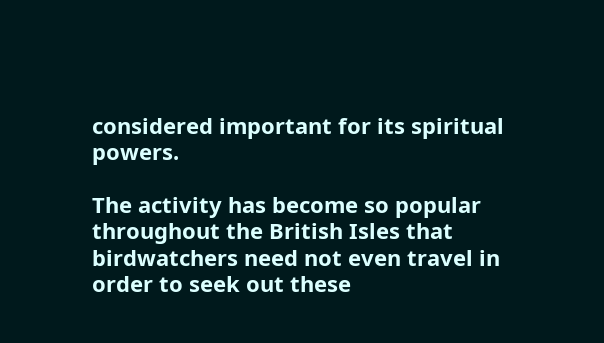considered important for its spiritual powers.

The activity has become so popular throughout the British Isles that birdwatchers need not even travel in order to seek out these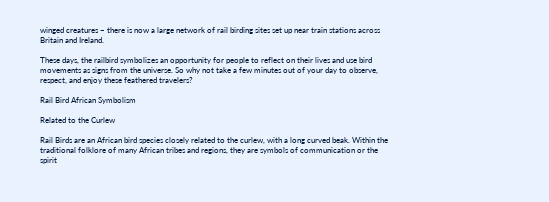winged creatures – there is now a large network of rail birding sites set up near train stations across Britain and Ireland.

These days, the railbird symbolizes an opportunity for people to reflect on their lives and use bird movements as signs from the universe. So why not take a few minutes out of your day to observe, respect, and enjoy these feathered travelers?

Rail Bird African Symbolism

Related to the Curlew

Rail Birds are an African bird species closely related to the curlew, with a long curved beak. Within the traditional folklore of many African tribes and regions, they are symbols of communication or the spirit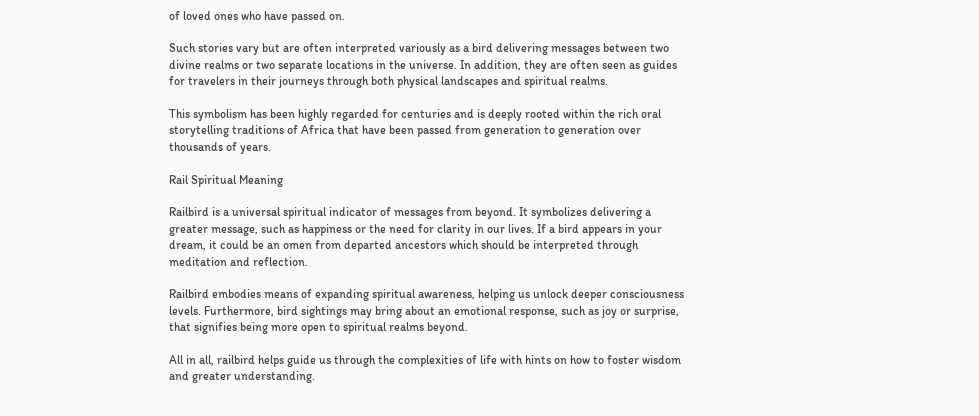of loved ones who have passed on.

Such stories vary but are often interpreted variously as a bird delivering messages between two divine realms or two separate locations in the universe. In addition, they are often seen as guides for travelers in their journeys through both physical landscapes and spiritual realms.

This symbolism has been highly regarded for centuries and is deeply rooted within the rich oral storytelling traditions of Africa that have been passed from generation to generation over thousands of years.

Rail Spiritual Meaning

Railbird is a universal spiritual indicator of messages from beyond. It symbolizes delivering a greater message, such as happiness or the need for clarity in our lives. If a bird appears in your dream, it could be an omen from departed ancestors which should be interpreted through meditation and reflection.

Railbird embodies means of expanding spiritual awareness, helping us unlock deeper consciousness levels. Furthermore, bird sightings may bring about an emotional response, such as joy or surprise, that signifies being more open to spiritual realms beyond.

All in all, railbird helps guide us through the complexities of life with hints on how to foster wisdom and greater understanding.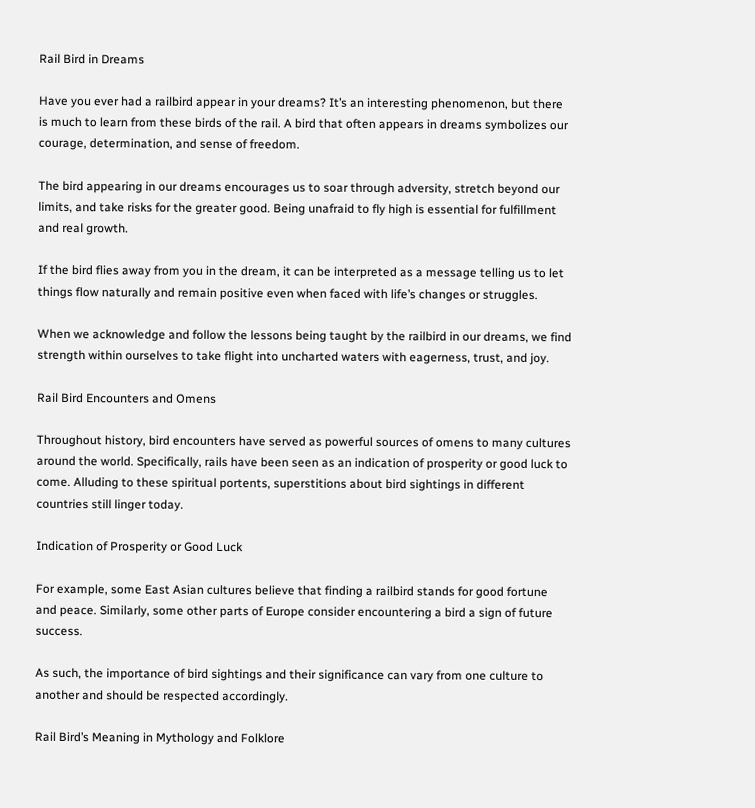Rail Bird in Dreams

Have you ever had a railbird appear in your dreams? It’s an interesting phenomenon, but there is much to learn from these birds of the rail. A bird that often appears in dreams symbolizes our courage, determination, and sense of freedom.

The bird appearing in our dreams encourages us to soar through adversity, stretch beyond our limits, and take risks for the greater good. Being unafraid to fly high is essential for fulfillment and real growth.

If the bird flies away from you in the dream, it can be interpreted as a message telling us to let things flow naturally and remain positive even when faced with life’s changes or struggles.

When we acknowledge and follow the lessons being taught by the railbird in our dreams, we find strength within ourselves to take flight into uncharted waters with eagerness, trust, and joy.

Rail Bird Encounters and Omens

Throughout history, bird encounters have served as powerful sources of omens to many cultures around the world. Specifically, rails have been seen as an indication of prosperity or good luck to come. Alluding to these spiritual portents, superstitions about bird sightings in different countries still linger today.

Indication of Prosperity or Good Luck

For example, some East Asian cultures believe that finding a railbird stands for good fortune and peace. Similarly, some other parts of Europe consider encountering a bird a sign of future success.

As such, the importance of bird sightings and their significance can vary from one culture to another and should be respected accordingly.

Rail Bird’s Meaning in Mythology and Folklore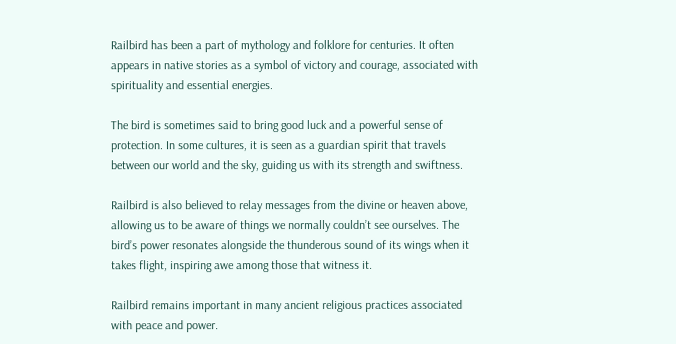Railbird has been a part of mythology and folklore for centuries. It often appears in native stories as a symbol of victory and courage, associated with spirituality and essential energies.

The bird is sometimes said to bring good luck and a powerful sense of protection. In some cultures, it is seen as a guardian spirit that travels between our world and the sky, guiding us with its strength and swiftness.

Railbird is also believed to relay messages from the divine or heaven above, allowing us to be aware of things we normally couldn’t see ourselves. The bird’s power resonates alongside the thunderous sound of its wings when it takes flight, inspiring awe among those that witness it.

Railbird remains important in many ancient religious practices associated with peace and power.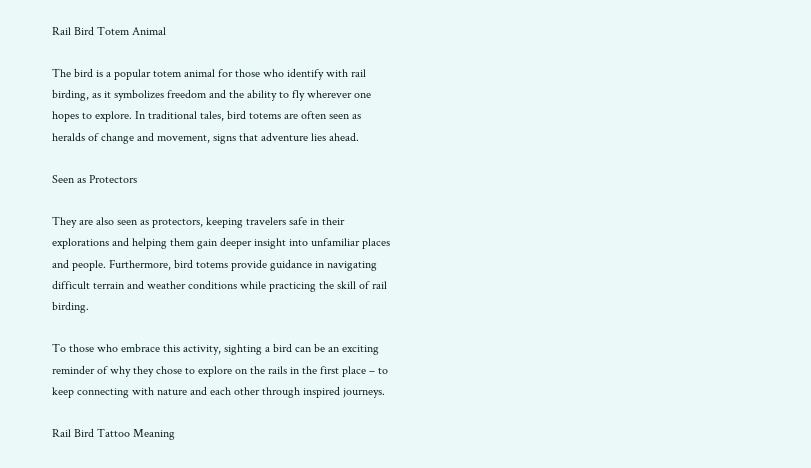Rail Bird Totem Animal

The bird is a popular totem animal for those who identify with rail birding, as it symbolizes freedom and the ability to fly wherever one hopes to explore. In traditional tales, bird totems are often seen as heralds of change and movement, signs that adventure lies ahead.

Seen as Protectors

They are also seen as protectors, keeping travelers safe in their explorations and helping them gain deeper insight into unfamiliar places and people. Furthermore, bird totems provide guidance in navigating difficult terrain and weather conditions while practicing the skill of rail birding.

To those who embrace this activity, sighting a bird can be an exciting reminder of why they chose to explore on the rails in the first place – to keep connecting with nature and each other through inspired journeys.

Rail Bird Tattoo Meaning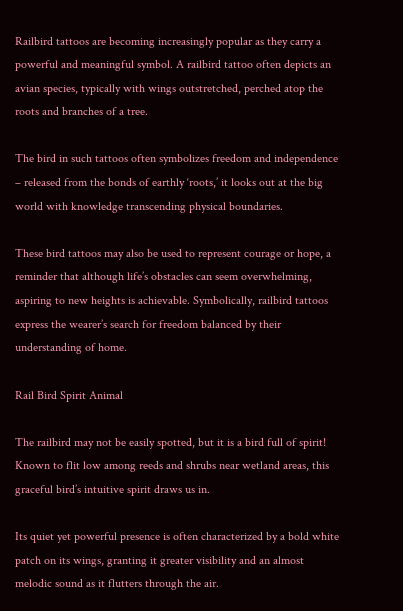Railbird tattoos are becoming increasingly popular as they carry a powerful and meaningful symbol. A railbird tattoo often depicts an avian species, typically with wings outstretched, perched atop the roots and branches of a tree.

The bird in such tattoos often symbolizes freedom and independence – released from the bonds of earthly ‘roots,’ it looks out at the big world with knowledge transcending physical boundaries.

These bird tattoos may also be used to represent courage or hope, a reminder that although life’s obstacles can seem overwhelming, aspiring to new heights is achievable. Symbolically, railbird tattoos express the wearer’s search for freedom balanced by their understanding of home.

Rail Bird Spirit Animal

The railbird may not be easily spotted, but it is a bird full of spirit! Known to flit low among reeds and shrubs near wetland areas, this graceful bird’s intuitive spirit draws us in.

Its quiet yet powerful presence is often characterized by a bold white patch on its wings, granting it greater visibility and an almost melodic sound as it flutters through the air.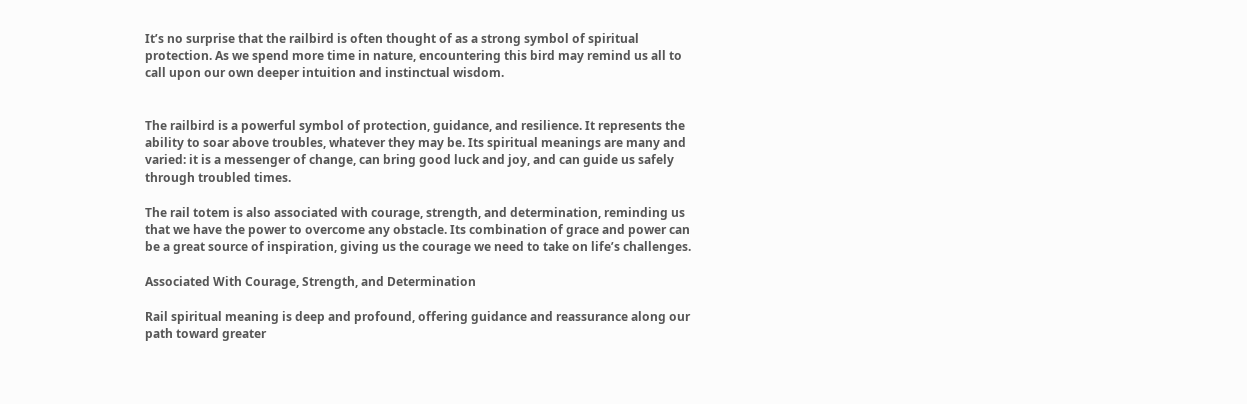It’s no surprise that the railbird is often thought of as a strong symbol of spiritual protection. As we spend more time in nature, encountering this bird may remind us all to call upon our own deeper intuition and instinctual wisdom.


The railbird is a powerful symbol of protection, guidance, and resilience. It represents the ability to soar above troubles, whatever they may be. Its spiritual meanings are many and varied: it is a messenger of change, can bring good luck and joy, and can guide us safely through troubled times.

The rail totem is also associated with courage, strength, and determination, reminding us that we have the power to overcome any obstacle. Its combination of grace and power can be a great source of inspiration, giving us the courage we need to take on life’s challenges.

Associated With Courage, Strength, and Determination

Rail spiritual meaning is deep and profound, offering guidance and reassurance along our path toward greater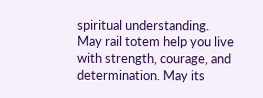spiritual understanding. May rail totem help you live with strength, courage, and determination. May its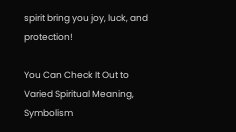spirit bring you joy, luck, and protection!

You Can Check It Out to Varied Spiritual Meaning, Symbolism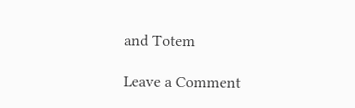and Totem

Leave a Comment